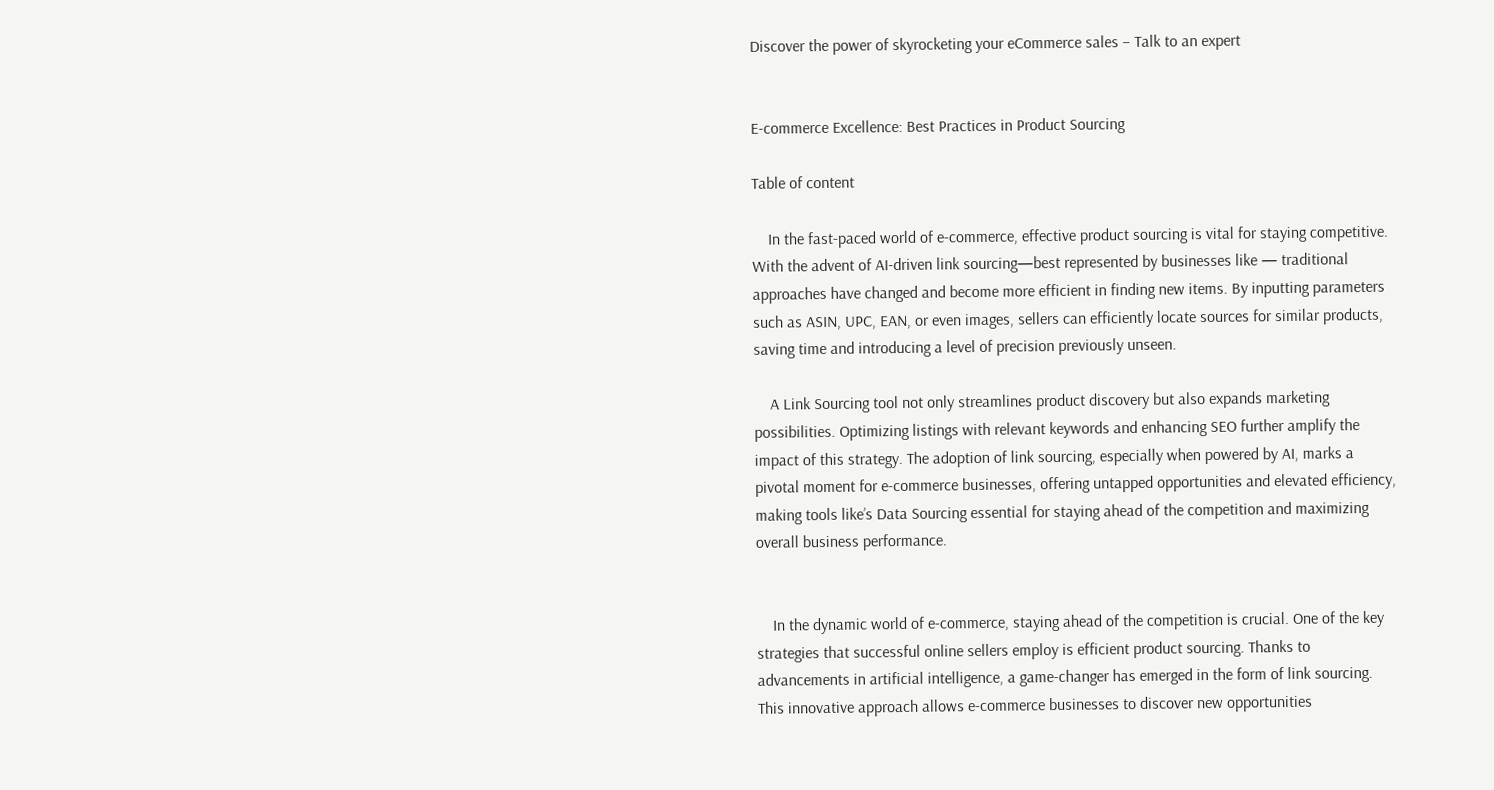Discover the power of skyrocketing your eCommerce sales – Talk to an expert


E-commerce Excellence: Best Practices in Product Sourcing

Table of content

    In the fast-paced world of e-commerce, effective product sourcing is vital for staying competitive. With the advent of AI-driven link sourcing—best represented by businesses like — traditional approaches have changed and become more efficient in finding new items. By inputting parameters such as ASIN, UPC, EAN, or even images, sellers can efficiently locate sources for similar products, saving time and introducing a level of precision previously unseen.

    A Link Sourcing tool not only streamlines product discovery but also expands marketing possibilities. Optimizing listings with relevant keywords and enhancing SEO further amplify the impact of this strategy. The adoption of link sourcing, especially when powered by AI, marks a pivotal moment for e-commerce businesses, offering untapped opportunities and elevated efficiency, making tools like’s Data Sourcing essential for staying ahead of the competition and maximizing overall business performance.


    In the dynamic world of e-commerce, staying ahead of the competition is crucial. One of the key strategies that successful online sellers employ is efficient product sourcing. Thanks to advancements in artificial intelligence, a game-changer has emerged in the form of link sourcing. This innovative approach allows e-commerce businesses to discover new opportunities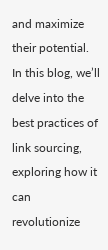and maximize their potential. In this blog, we’ll delve into the best practices of link sourcing, exploring how it can revolutionize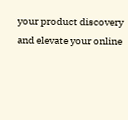your product discovery and elevate your online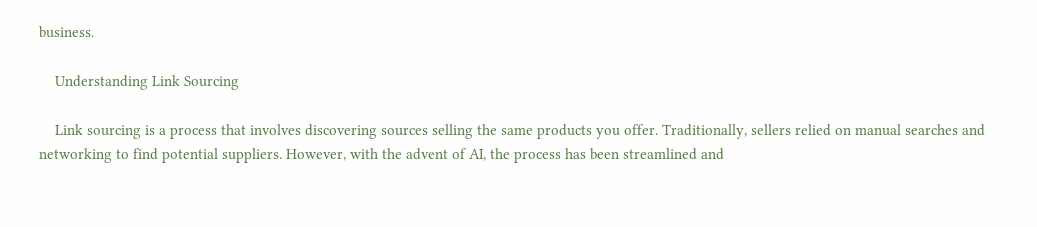business.

    Understanding Link Sourcing

    Link sourcing is a process that involves discovering sources selling the same products you offer. Traditionally, sellers relied on manual searches and networking to find potential suppliers. However, with the advent of AI, the process has been streamlined and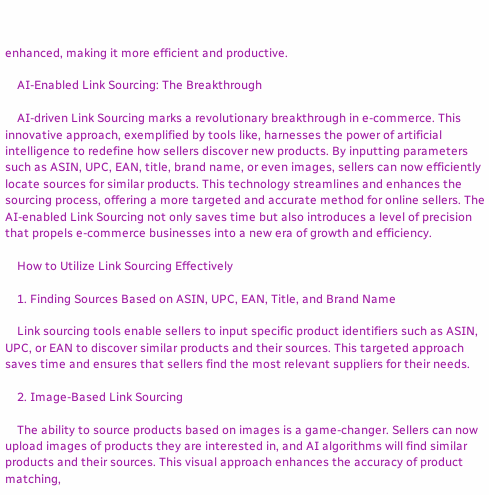enhanced, making it more efficient and productive.

    AI-Enabled Link Sourcing: The Breakthrough

    AI-driven Link Sourcing marks a revolutionary breakthrough in e-commerce. This innovative approach, exemplified by tools like, harnesses the power of artificial intelligence to redefine how sellers discover new products. By inputting parameters such as ASIN, UPC, EAN, title, brand name, or even images, sellers can now efficiently locate sources for similar products. This technology streamlines and enhances the sourcing process, offering a more targeted and accurate method for online sellers. The AI-enabled Link Sourcing not only saves time but also introduces a level of precision that propels e-commerce businesses into a new era of growth and efficiency.

    How to Utilize Link Sourcing Effectively

    1. Finding Sources Based on ASIN, UPC, EAN, Title, and Brand Name

    Link sourcing tools enable sellers to input specific product identifiers such as ASIN, UPC, or EAN to discover similar products and their sources. This targeted approach saves time and ensures that sellers find the most relevant suppliers for their needs.

    2. Image-Based Link Sourcing

    The ability to source products based on images is a game-changer. Sellers can now upload images of products they are interested in, and AI algorithms will find similar products and their sources. This visual approach enhances the accuracy of product matching,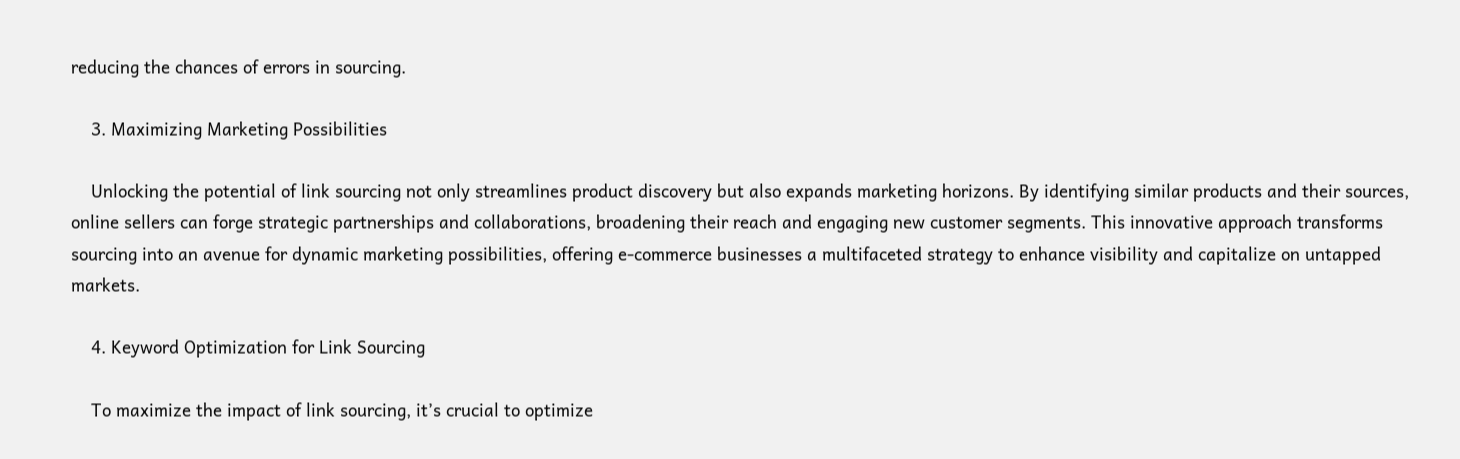reducing the chances of errors in sourcing.

    3. Maximizing Marketing Possibilities

    Unlocking the potential of link sourcing not only streamlines product discovery but also expands marketing horizons. By identifying similar products and their sources, online sellers can forge strategic partnerships and collaborations, broadening their reach and engaging new customer segments. This innovative approach transforms sourcing into an avenue for dynamic marketing possibilities, offering e-commerce businesses a multifaceted strategy to enhance visibility and capitalize on untapped markets.

    4. Keyword Optimization for Link Sourcing

    To maximize the impact of link sourcing, it’s crucial to optimize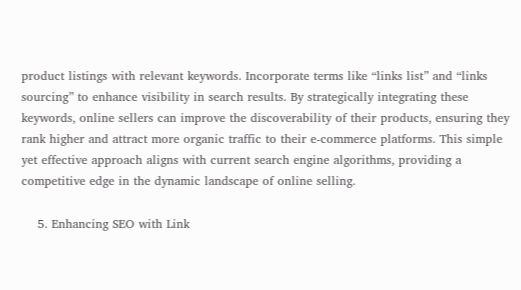product listings with relevant keywords. Incorporate terms like “links list” and “links sourcing” to enhance visibility in search results. By strategically integrating these keywords, online sellers can improve the discoverability of their products, ensuring they rank higher and attract more organic traffic to their e-commerce platforms. This simple yet effective approach aligns with current search engine algorithms, providing a competitive edge in the dynamic landscape of online selling.

    5. Enhancing SEO with Link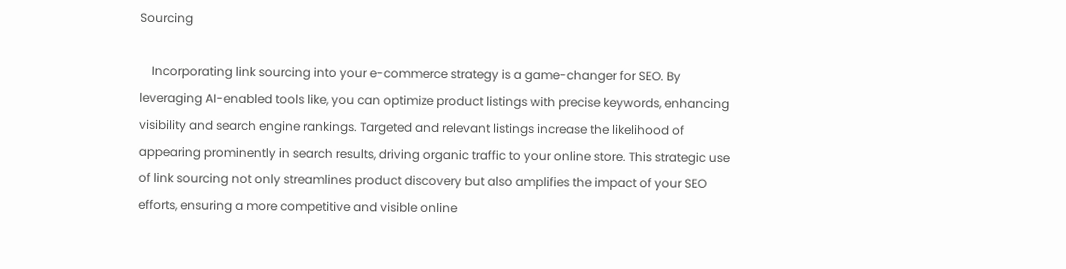Sourcing

    Incorporating link sourcing into your e-commerce strategy is a game-changer for SEO. By leveraging AI-enabled tools like, you can optimize product listings with precise keywords, enhancing visibility and search engine rankings. Targeted and relevant listings increase the likelihood of appearing prominently in search results, driving organic traffic to your online store. This strategic use of link sourcing not only streamlines product discovery but also amplifies the impact of your SEO efforts, ensuring a more competitive and visible online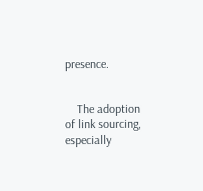presence.


    The adoption of link sourcing, especially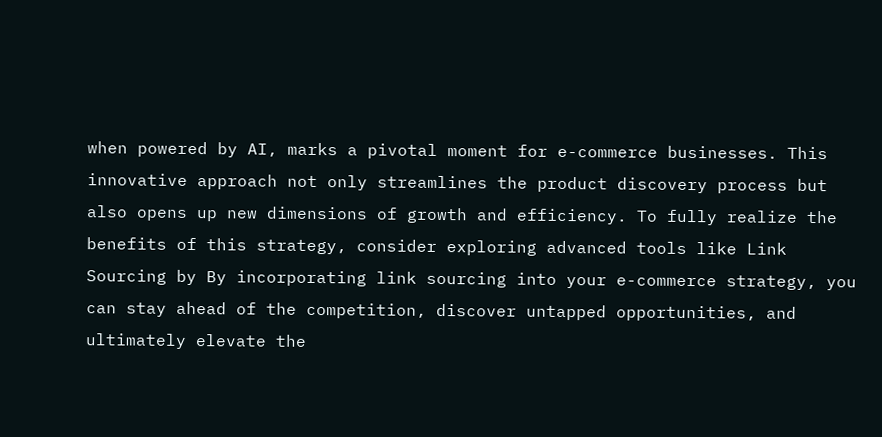when powered by AI, marks a pivotal moment for e-commerce businesses. This innovative approach not only streamlines the product discovery process but also opens up new dimensions of growth and efficiency. To fully realize the benefits of this strategy, consider exploring advanced tools like Link Sourcing by By incorporating link sourcing into your e-commerce strategy, you can stay ahead of the competition, discover untapped opportunities, and ultimately elevate the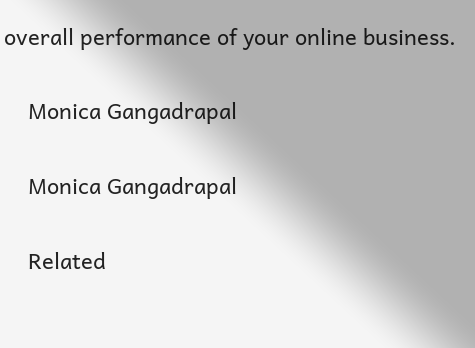overall performance of your online business.

    Monica Gangadrapal

    Monica Gangadrapal

    Related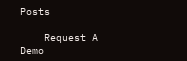Posts

    Request A Demo